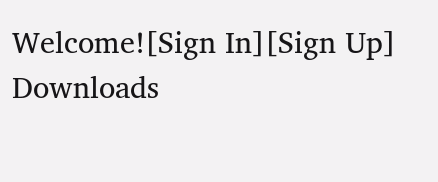Welcome![Sign In][Sign Up]
Downloads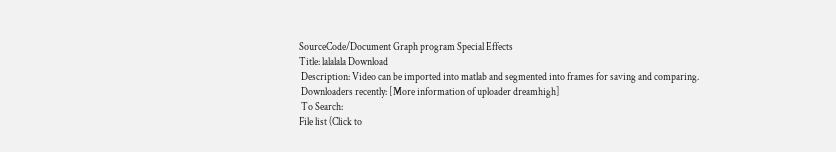SourceCode/Document Graph program Special Effects
Title: lalalala Download
 Description: Video can be imported into matlab and segmented into frames for saving and comparing.
 Downloaders recently: [More information of uploader dreamhigh]
 To Search:
File list (Click to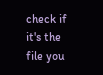check if it's the file you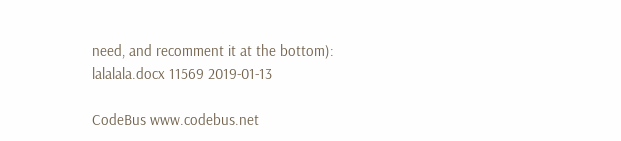need, and recomment it at the bottom):
lalalala.docx 11569 2019-01-13

CodeBus www.codebus.net